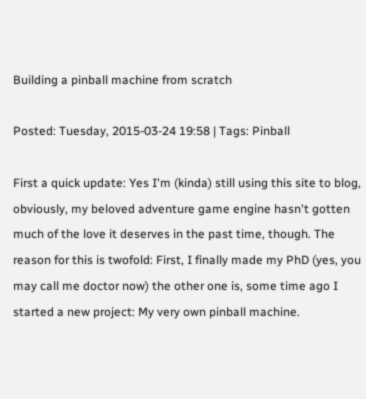Building a pinball machine from scratch

Posted: Tuesday, 2015-03-24 19:58 | Tags: Pinball

First a quick update: Yes I'm (kinda) still using this site to blog, obviously, my beloved adventure game engine hasn't gotten much of the love it deserves in the past time, though. The reason for this is twofold: First, I finally made my PhD (yes, you may call me doctor now) the other one is, some time ago I started a new project: My very own pinball machine.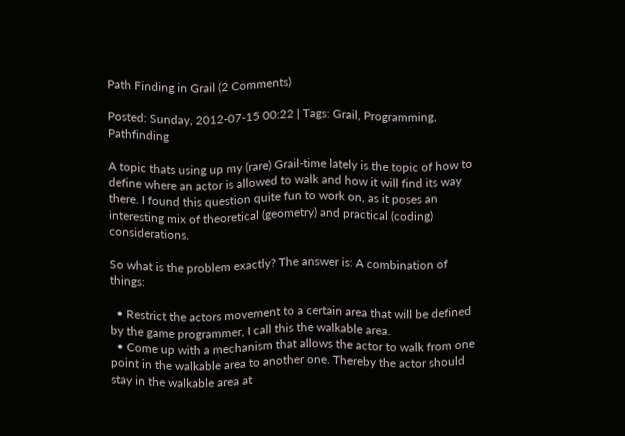Path Finding in Grail (2 Comments)

Posted: Sunday, 2012-07-15 00:22 | Tags: Grail, Programming, Pathfinding

A topic thats using up my (rare) Grail-time lately is the topic of how to define where an actor is allowed to walk and how it will find its way there. I found this question quite fun to work on, as it poses an interesting mix of theoretical (geometry) and practical (coding) considerations.

So what is the problem exactly? The answer is: A combination of things:

  • Restrict the actors movement to a certain area that will be defined by the game programmer, I call this the walkable area.
  • Come up with a mechanism that allows the actor to walk from one point in the walkable area to another one. Thereby the actor should stay in the walkable area at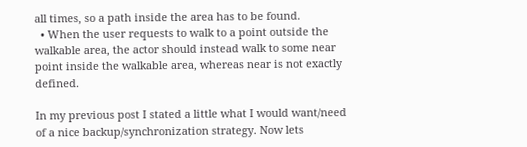all times, so a path inside the area has to be found.
  • When the user requests to walk to a point outside the walkable area, the actor should instead walk to some near point inside the walkable area, whereas near is not exactly defined.

In my previous post I stated a little what I would want/need of a nice backup/synchronization strategy. Now lets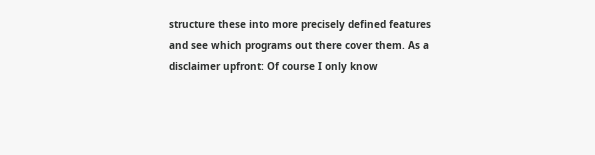structure these into more precisely defined features and see which programs out there cover them. As a disclaimer upfront: Of course I only know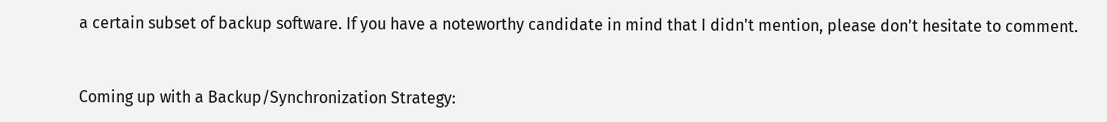a certain subset of backup software. If you have a noteworthy candidate in mind that I didn't mention, please don't hesitate to comment.


Coming up with a Backup/Synchronization Strategy: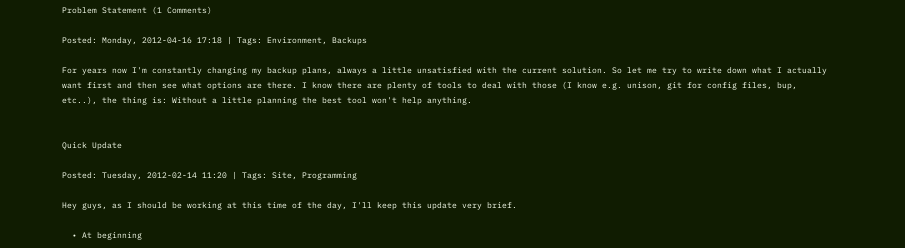Problem Statement (1 Comments)

Posted: Monday, 2012-04-16 17:18 | Tags: Environment, Backups

For years now I'm constantly changing my backup plans, always a little unsatisfied with the current solution. So let me try to write down what I actually want first and then see what options are there. I know there are plenty of tools to deal with those (I know e.g. unison, git for config files, bup, etc..), the thing is: Without a little planning the best tool won't help anything.


Quick Update

Posted: Tuesday, 2012-02-14 11:20 | Tags: Site, Programming

Hey guys, as I should be working at this time of the day, I'll keep this update very brief.

  • At beginning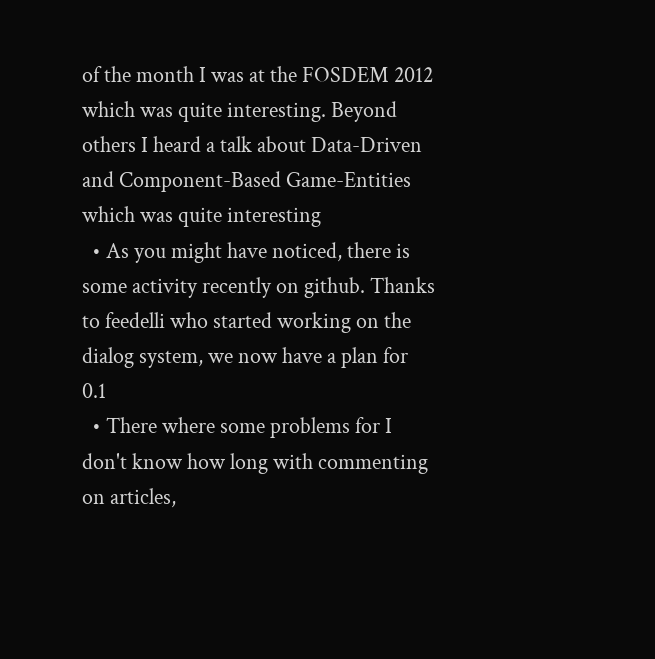of the month I was at the FOSDEM 2012 which was quite interesting. Beyond others I heard a talk about Data-Driven and Component-Based Game-Entities which was quite interesting
  • As you might have noticed, there is some activity recently on github. Thanks to feedelli who started working on the dialog system, we now have a plan for 0.1
  • There where some problems for I don't know how long with commenting on articles,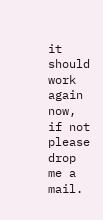it should work again now, if not please drop me a mail.